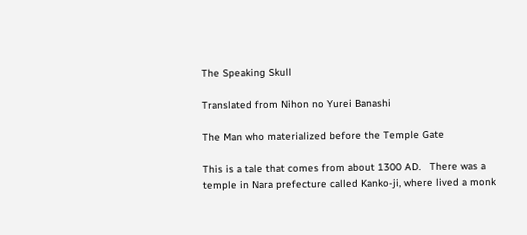The Speaking Skull

Translated from Nihon no Yurei Banashi

The Man who materialized before the Temple Gate

This is a tale that comes from about 1300 AD.   There was a temple in Nara prefecture called Kanko-ji, where lived a monk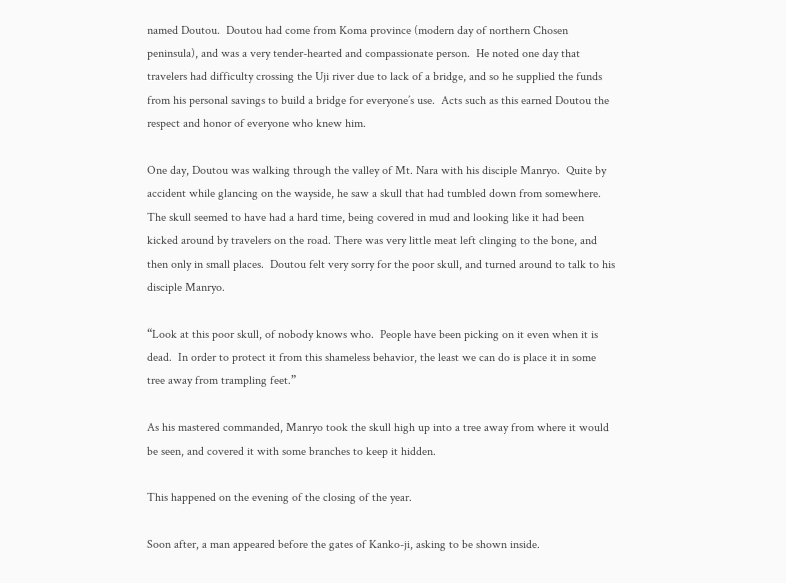named Doutou.  Doutou had come from Koma province (modern day of northern Chosen peninsula), and was a very tender-hearted and compassionate person.  He noted one day that travelers had difficulty crossing the Uji river due to lack of a bridge, and so he supplied the funds from his personal savings to build a bridge for everyone’s use.  Acts such as this earned Doutou the respect and honor of everyone who knew him.

One day, Doutou was walking through the valley of Mt. Nara with his disciple Manryo.  Quite by accident while glancing on the wayside, he saw a skull that had tumbled down from somewhere.  The skull seemed to have had a hard time, being covered in mud and looking like it had been kicked around by travelers on the road. There was very little meat left clinging to the bone, and then only in small places.  Doutou felt very sorry for the poor skull, and turned around to talk to his disciple Manryo.

“Look at this poor skull, of nobody knows who.  People have been picking on it even when it is dead.  In order to protect it from this shameless behavior, the least we can do is place it in some tree away from trampling feet.”

As his mastered commanded, Manryo took the skull high up into a tree away from where it would be seen, and covered it with some branches to keep it hidden.

This happened on the evening of the closing of the year.

Soon after, a man appeared before the gates of Kanko-ji, asking to be shown inside.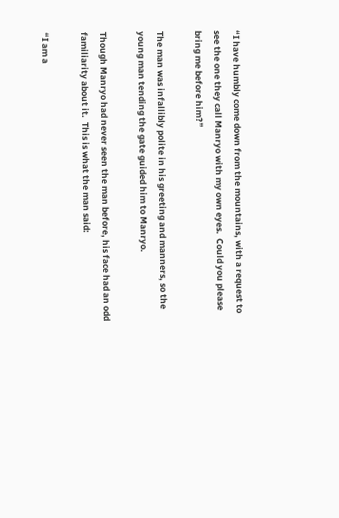“I have humbly come down from the mountains, with a request to see the one they call Manryo with my own eyes.  Could you please bring me before him?”

The man was infallibly polite in his greeting and manners, so the young man tending the gate guided him to Manryo.

Though Manryo had never seen the man before, his face had an odd familiarity about it.  This is what the man said:

“I am a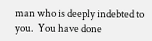man who is deeply indebted to you.  You have done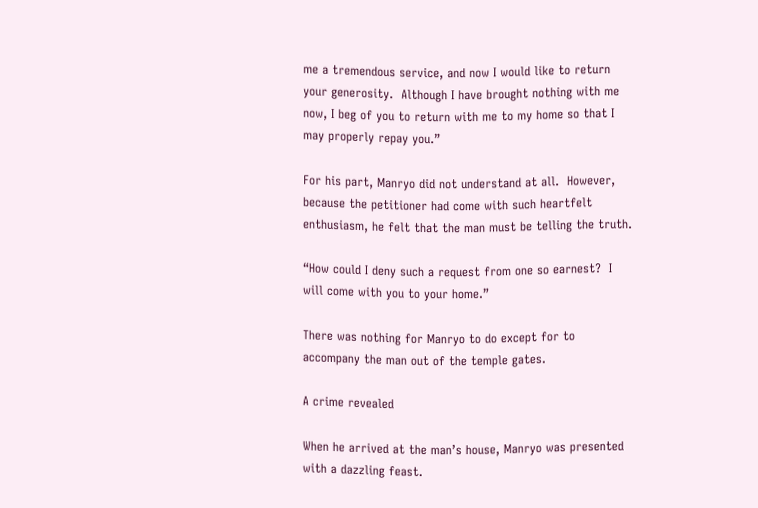me a tremendous service, and now I would like to return your generosity.  Although I have brought nothing with me now, I beg of you to return with me to my home so that I may properly repay you.”

For his part, Manryo did not understand at all.  However, because the petitioner had come with such heartfelt enthusiasm, he felt that the man must be telling the truth.

“How could I deny such a request from one so earnest?  I will come with you to your home.”

There was nothing for Manryo to do except for to accompany the man out of the temple gates.

A crime revealed

When he arrived at the man’s house, Manryo was presented with a dazzling feast.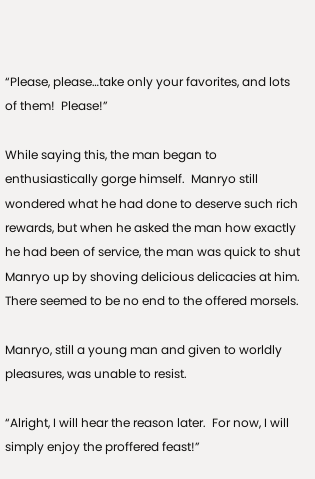“Please, please…take only your favorites, and lots of them!  Please!”

While saying this, the man began to enthusiastically gorge himself.  Manryo still wondered what he had done to deserve such rich rewards, but when he asked the man how exactly he had been of service, the man was quick to shut Manryo up by shoving delicious delicacies at him.  There seemed to be no end to the offered morsels.

Manryo, still a young man and given to worldly pleasures, was unable to resist.

“Alright, I will hear the reason later.  For now, I will simply enjoy the proffered feast!”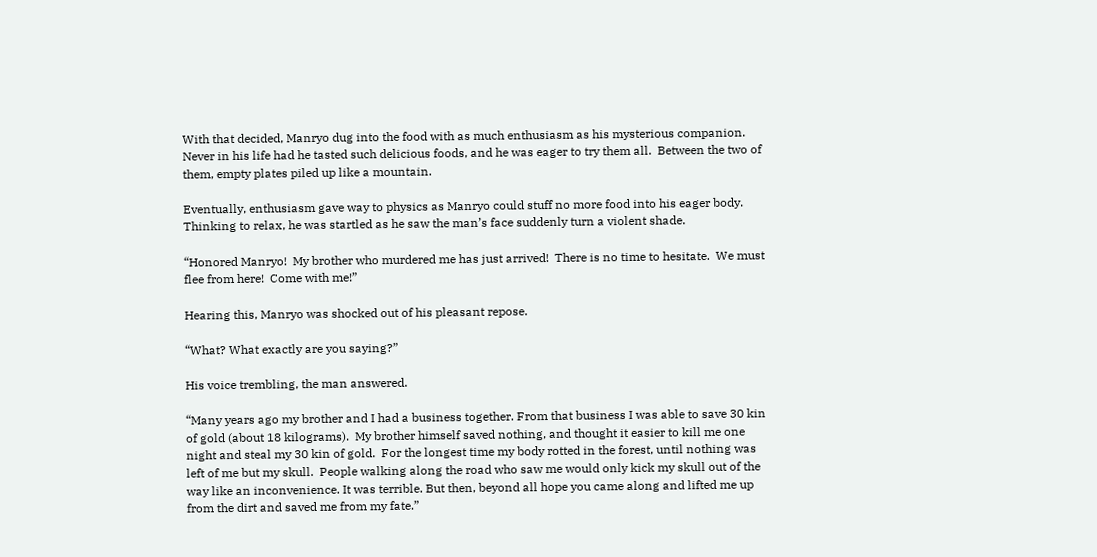With that decided, Manryo dug into the food with as much enthusiasm as his mysterious companion.  Never in his life had he tasted such delicious foods, and he was eager to try them all.  Between the two of them, empty plates piled up like a mountain.

Eventually, enthusiasm gave way to physics as Manryo could stuff no more food into his eager body.  Thinking to relax, he was startled as he saw the man’s face suddenly turn a violent shade.

“Honored Manryo!  My brother who murdered me has just arrived!  There is no time to hesitate.  We must flee from here!  Come with me!”

Hearing this, Manryo was shocked out of his pleasant repose.

“What? What exactly are you saying?”

His voice trembling, the man answered.

“Many years ago my brother and I had a business together. From that business I was able to save 30 kin of gold (about 18 kilograms).  My brother himself saved nothing, and thought it easier to kill me one night and steal my 30 kin of gold.  For the longest time my body rotted in the forest, until nothing was left of me but my skull.  People walking along the road who saw me would only kick my skull out of the way like an inconvenience. It was terrible. But then, beyond all hope you came along and lifted me up from the dirt and saved me from my fate.”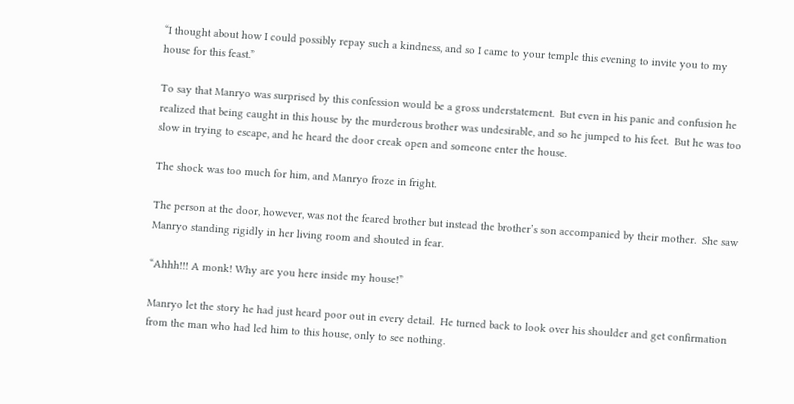“I thought about how I could possibly repay such a kindness, and so I came to your temple this evening to invite you to my house for this feast.”

To say that Manryo was surprised by this confession would be a gross understatement.  But even in his panic and confusion he realized that being caught in this house by the murderous brother was undesirable, and so he jumped to his feet.  But he was too slow in trying to escape, and he heard the door creak open and someone enter the house.

The shock was too much for him, and Manryo froze in fright.

The person at the door, however, was not the feared brother but instead the brother’s son accompanied by their mother.  She saw Manryo standing rigidly in her living room and shouted in fear.

“Ahhh!!! A monk! Why are you here inside my house!”

Manryo let the story he had just heard poor out in every detail.  He turned back to look over his shoulder and get confirmation from the man who had led him to this house, only to see nothing.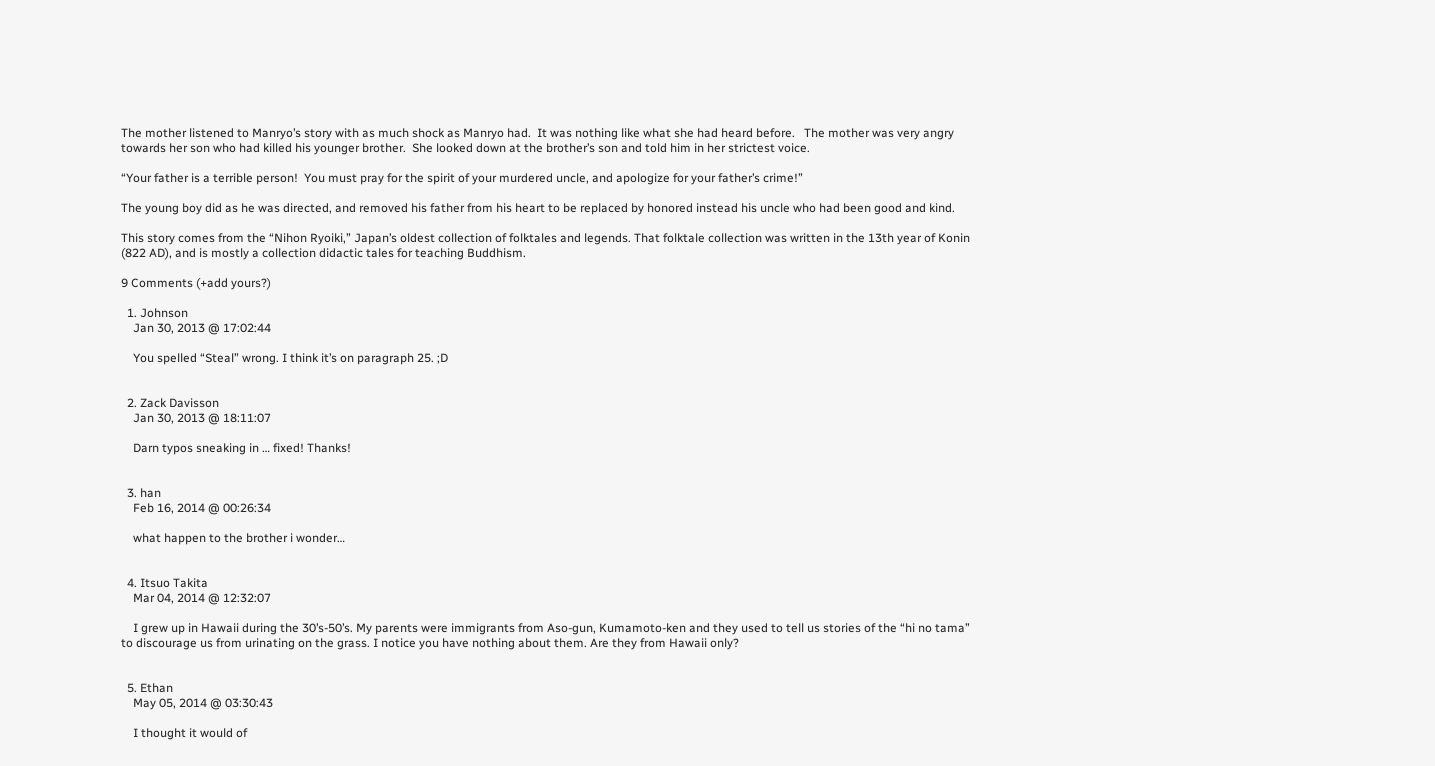The mother listened to Manryo’s story with as much shock as Manryo had.  It was nothing like what she had heard before.   The mother was very angry towards her son who had killed his younger brother.  She looked down at the brother’s son and told him in her strictest voice.

“Your father is a terrible person!  You must pray for the spirit of your murdered uncle, and apologize for your father’s crime!”

The young boy did as he was directed, and removed his father from his heart to be replaced by honored instead his uncle who had been good and kind.

This story comes from the “Nihon Ryoiki,” Japan’s oldest collection of folktales and legends. That folktale collection was written in the 13th year of Konin (822 AD), and is mostly a collection didactic tales for teaching Buddhism.

9 Comments (+add yours?)

  1. Johnson
    Jan 30, 2013 @ 17:02:44

    You spelled “Steal” wrong. I think it’s on paragraph 25. ;D


  2. Zack Davisson
    Jan 30, 2013 @ 18:11:07

    Darn typos sneaking in … fixed! Thanks!


  3. han
    Feb 16, 2014 @ 00:26:34

    what happen to the brother i wonder…


  4. Itsuo Takita
    Mar 04, 2014 @ 12:32:07

    I grew up in Hawaii during the 30’s-50’s. My parents were immigrants from Aso-gun, Kumamoto-ken and they used to tell us stories of the “hi no tama” to discourage us from urinating on the grass. I notice you have nothing about them. Are they from Hawaii only?


  5. Ethan
    May 05, 2014 @ 03:30:43

    I thought it would of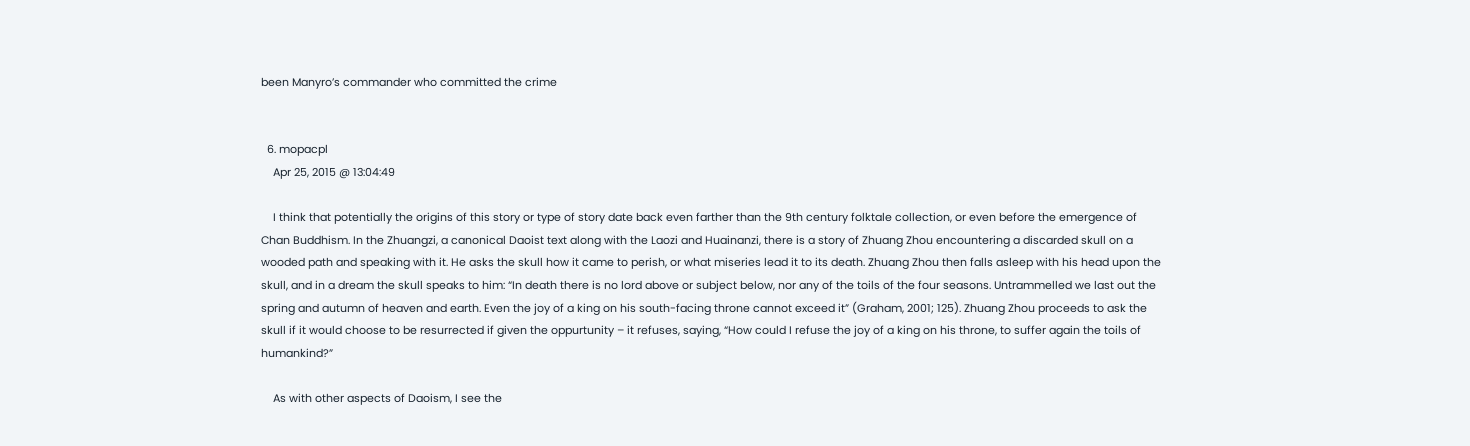been Manyro’s commander who committed the crime


  6. mopacpl
    Apr 25, 2015 @ 13:04:49

    I think that potentially the origins of this story or type of story date back even farther than the 9th century folktale collection, or even before the emergence of Chan Buddhism. In the Zhuangzi, a canonical Daoist text along with the Laozi and Huainanzi, there is a story of Zhuang Zhou encountering a discarded skull on a wooded path and speaking with it. He asks the skull how it came to perish, or what miseries lead it to its death. Zhuang Zhou then falls asleep with his head upon the skull, and in a dream the skull speaks to him: “In death there is no lord above or subject below, nor any of the toils of the four seasons. Untrammelled we last out the spring and autumn of heaven and earth. Even the joy of a king on his south-facing throne cannot exceed it” (Graham, 2001; 125). Zhuang Zhou proceeds to ask the skull if it would choose to be resurrected if given the oppurtunity – it refuses, saying, “How could I refuse the joy of a king on his throne, to suffer again the toils of humankind?”

    As with other aspects of Daoism, I see the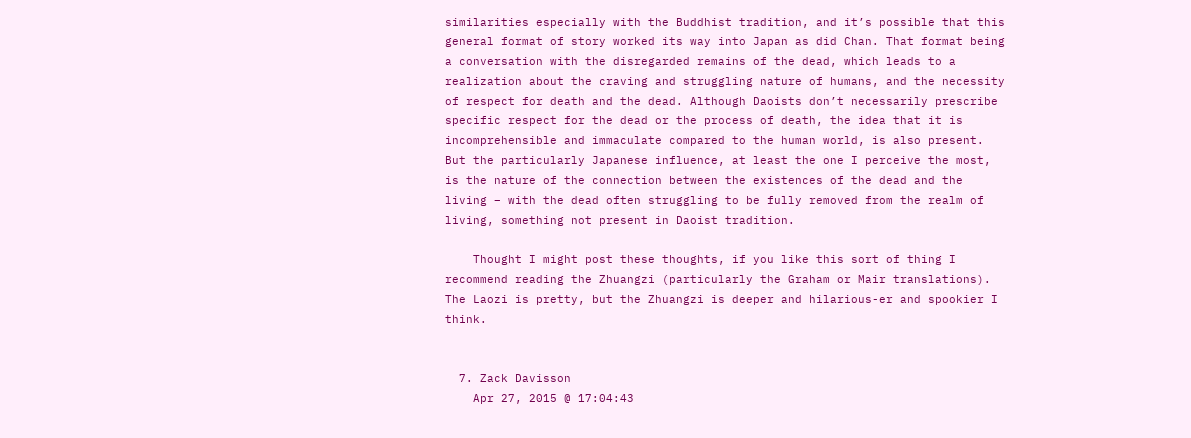similarities especially with the Buddhist tradition, and it’s possible that this general format of story worked its way into Japan as did Chan. That format being a conversation with the disregarded remains of the dead, which leads to a realization about the craving and struggling nature of humans, and the necessity of respect for death and the dead. Although Daoists don’t necessarily prescribe specific respect for the dead or the process of death, the idea that it is incomprehensible and immaculate compared to the human world, is also present. But the particularly Japanese influence, at least the one I perceive the most, is the nature of the connection between the existences of the dead and the living – with the dead often struggling to be fully removed from the realm of living, something not present in Daoist tradition.

    Thought I might post these thoughts, if you like this sort of thing I recommend reading the Zhuangzi (particularly the Graham or Mair translations). The Laozi is pretty, but the Zhuangzi is deeper and hilarious-er and spookier I think.


  7. Zack Davisson
    Apr 27, 2015 @ 17:04:43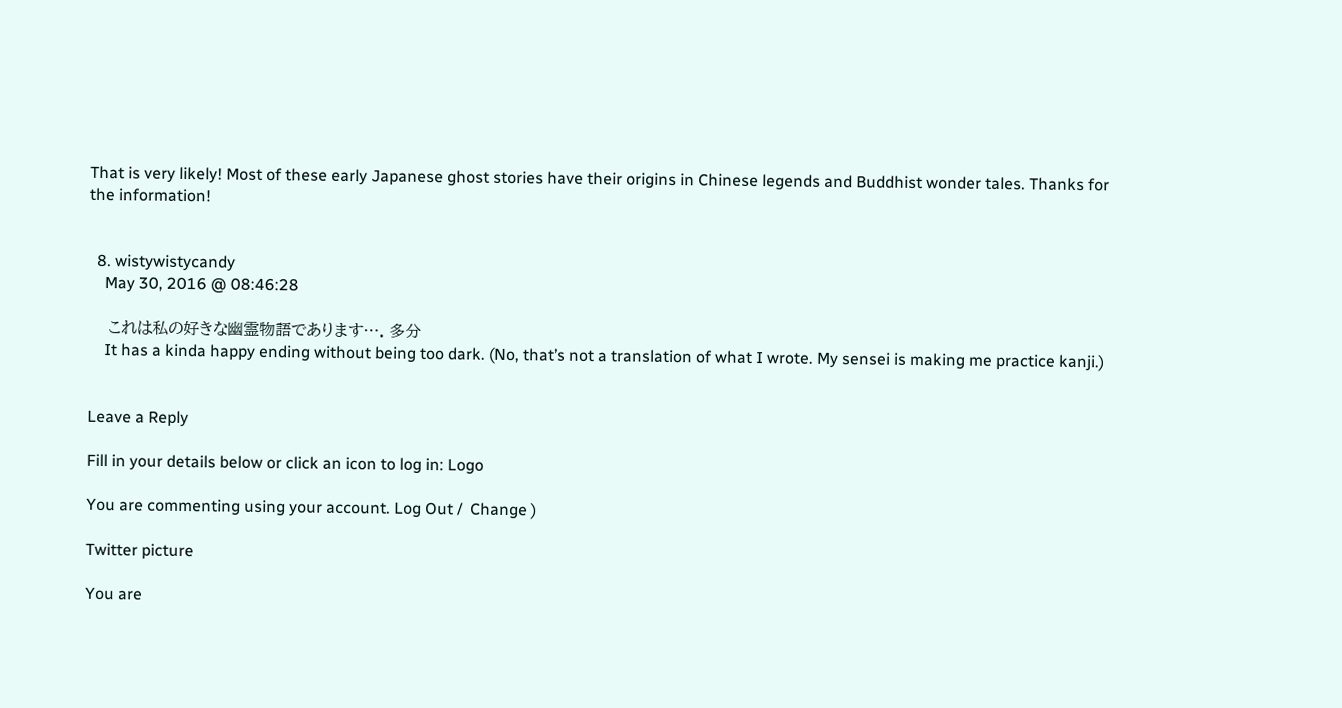That is very likely! Most of these early Japanese ghost stories have their origins in Chinese legends and Buddhist wonder tales. Thanks for the information!


  8. wistywistycandy
    May 30, 2016 @ 08:46:28

    これは私の好きな幽霊物語であります…. 多分
    It has a kinda happy ending without being too dark. (No, that’s not a translation of what I wrote. My sensei is making me practice kanji.)


Leave a Reply

Fill in your details below or click an icon to log in: Logo

You are commenting using your account. Log Out /  Change )

Twitter picture

You are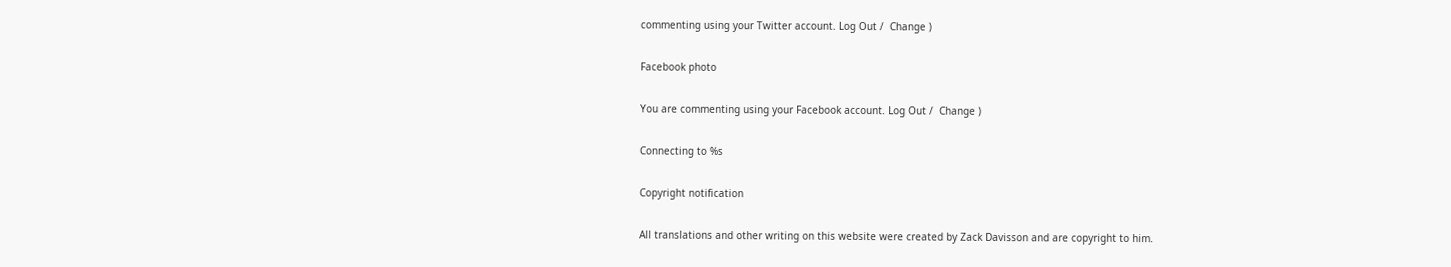commenting using your Twitter account. Log Out /  Change )

Facebook photo

You are commenting using your Facebook account. Log Out /  Change )

Connecting to %s

Copyright notification

All translations and other writing on this website were created by Zack Davisson and are copyright to him.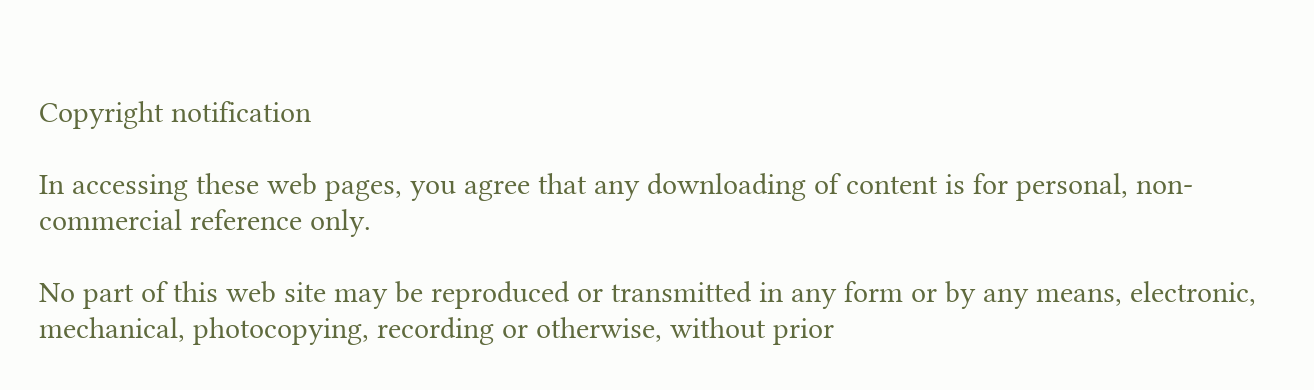Copyright notification

In accessing these web pages, you agree that any downloading of content is for personal, non-commercial reference only.

No part of this web site may be reproduced or transmitted in any form or by any means, electronic, mechanical, photocopying, recording or otherwise, without prior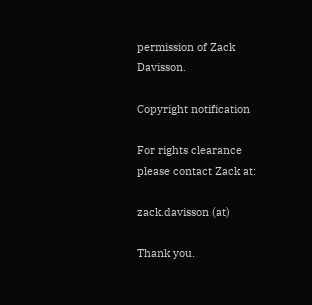permission of Zack Davisson.

Copyright notification

For rights clearance please contact Zack at:

zack.davisson (at)

Thank you.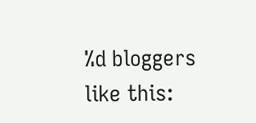%d bloggers like this: